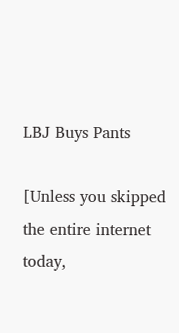LBJ Buys Pants

[Unless you skipped the entire internet today,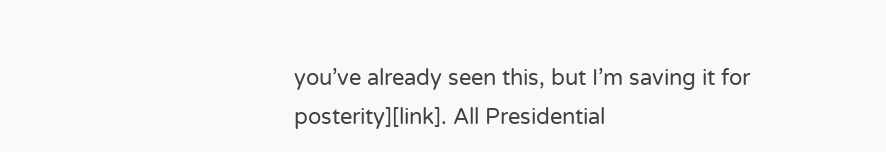you’ve already seen this, but I’m saving it for posterity][link]. All Presidential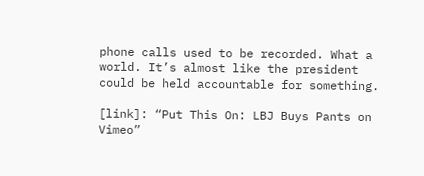phone calls used to be recorded. What a world. It’s almost like the president could be held accountable for something.

[link]: “Put This On: LBJ Buys Pants on Vimeo”